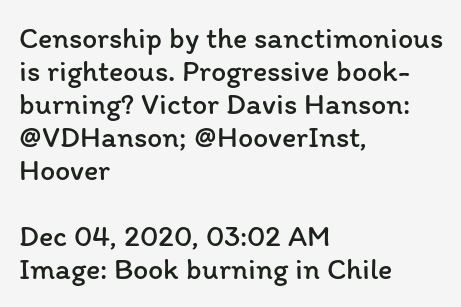Censorship by the sanctimonious is righteous. Progressive book-burning? Victor Davis Hanson: @VDHanson; @HooverInst, Hoover

Dec 04, 2020, 03:02 AM
Image: Book burning in Chile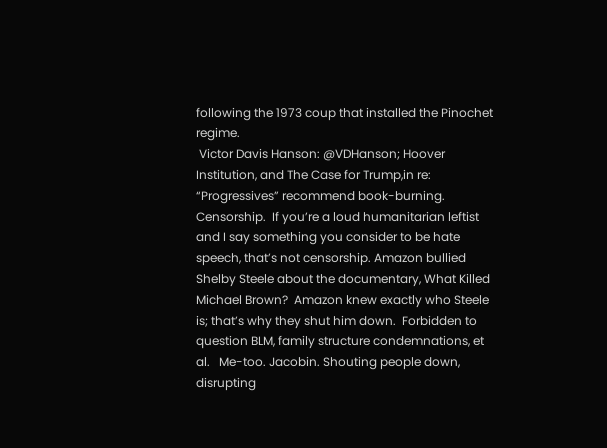following the 1973 coup that installed the Pinochet regime.
 Victor Davis Hanson: @VDHanson; Hoover Institution, and The Case for Trump,in re: “Progressives” recommend book-burning. Censorship.  If you’re a loud humanitarian leftist and I say something you consider to be hate speech, that’s not censorship. Amazon bullied Shelby Steele about the documentary, What Killed Michael Brown?  Amazon knew exactly who Steele is; that’s why they shut him down.  Forbidden to question BLM, family structure condemnations, et al.   Me-too. Jacobin. Shouting people down, disrupting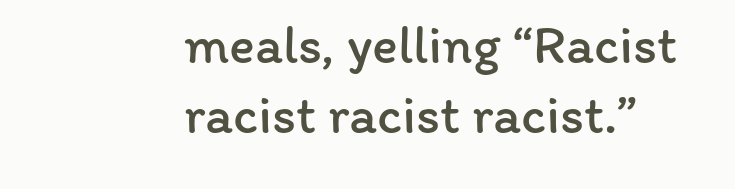meals, yelling “Racist racist racist racist.”